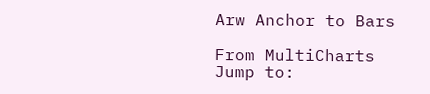Arw Anchor to Bars

From MultiCharts
Jump to: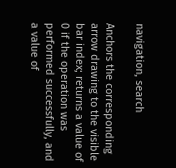navigation, search

Anchors the corresponding arrow drawing to the visible bar index; returns a value of 0 if the operation was performed successfully, and a value of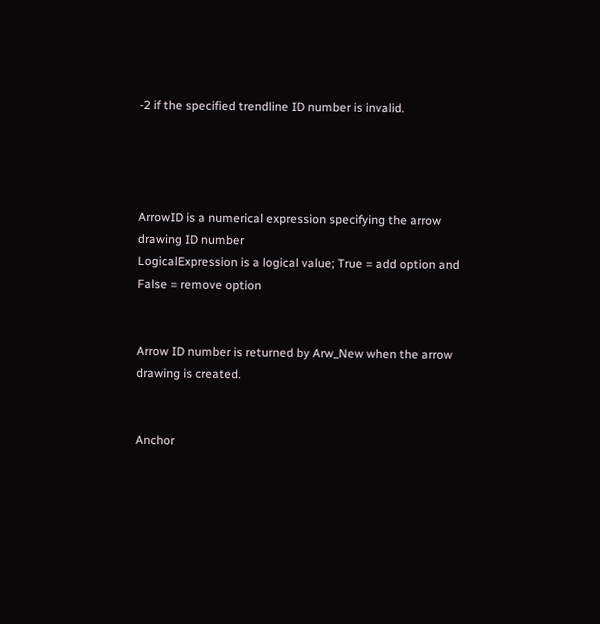-2 if the specified trendline ID number is invalid.




ArrowID is a numerical expression specifying the arrow drawing ID number
LogicalExpression is a logical value; True = add option and False = remove option


Arrow ID number is returned by Arw_New when the arrow drawing is created.


Anchor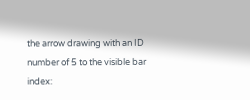the arrow drawing with an ID number of 5 to the visible bar index: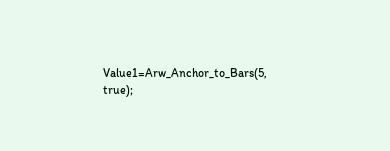Value1=Arw_Anchor_to_Bars(5, true);